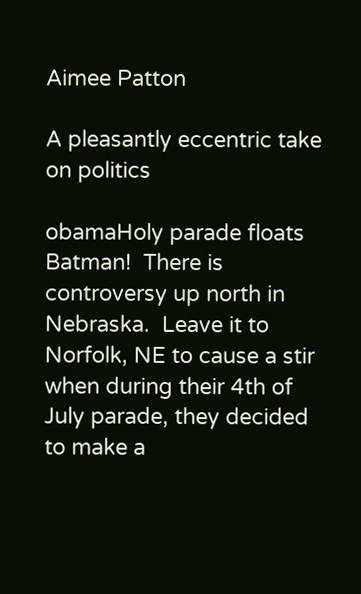Aimee Patton

A pleasantly eccentric take on politics

obamaHoly parade floats Batman!  There is controversy up north in Nebraska.  Leave it to Norfolk, NE to cause a stir when during their 4th of July parade, they decided to make a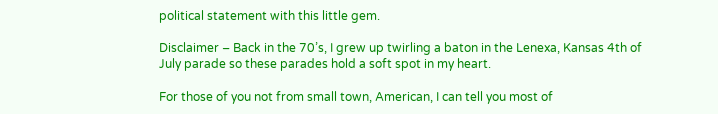political statement with this little gem.

Disclaimer – Back in the 70’s, I grew up twirling a baton in the Lenexa, Kansas 4th of July parade so these parades hold a soft spot in my heart.

For those of you not from small town, American, I can tell you most of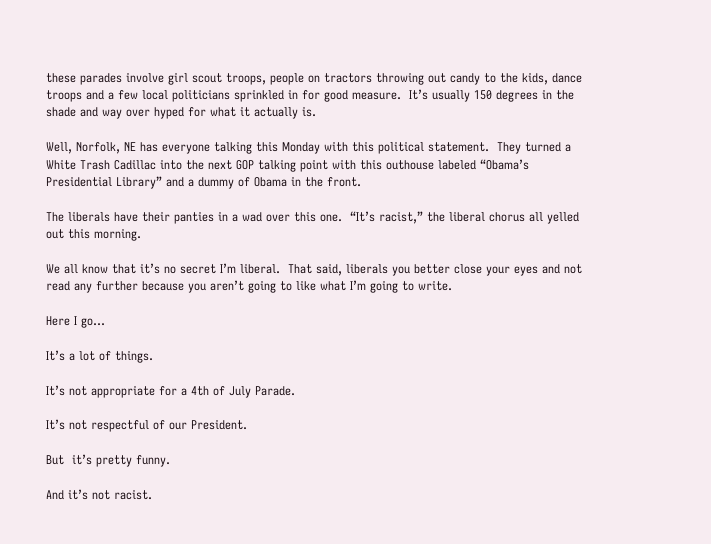these parades involve girl scout troops, people on tractors throwing out candy to the kids, dance troops and a few local politicians sprinkled in for good measure.  It’s usually 150 degrees in the shade and way over hyped for what it actually is.

Well, Norfolk, NE has everyone talking this Monday with this political statement.  They turned a White Trash Cadillac into the next GOP talking point with this outhouse labeled “Obama’s Presidential Library” and a dummy of Obama in the front.

The liberals have their panties in a wad over this one.  “It’s racist,” the liberal chorus all yelled out this morning.

We all know that it’s no secret I’m liberal.  That said, liberals you better close your eyes and not read any further because you aren’t going to like what I’m going to write.

Here I go…

It’s a lot of things.

It’s not appropriate for a 4th of July Parade.

It’s not respectful of our President.

But  it’s pretty funny.

And it’s not racist.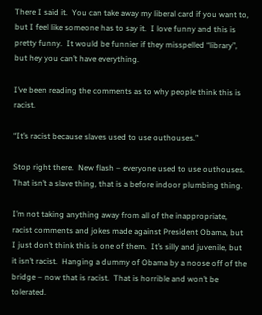There I said it.  You can take away my liberal card if you want to, but I feel like someone has to say it.  I love funny and this is pretty funny.  It would be funnier if they misspelled “library”, but hey you can’t have everything.

I’ve been reading the comments as to why people think this is racist.

“It’s racist because slaves used to use outhouses.”

Stop right there.  New flash – everyone used to use outhouses.  That isn’t a slave thing, that is a before indoor plumbing thing.

I’m not taking anything away from all of the inappropriate, racist comments and jokes made against President Obama, but I just don’t think this is one of them.  It’s silly and juvenile, but it isn’t racist.  Hanging a dummy of Obama by a noose off of the bridge – now that is racist.  That is horrible and won’t be tolerated.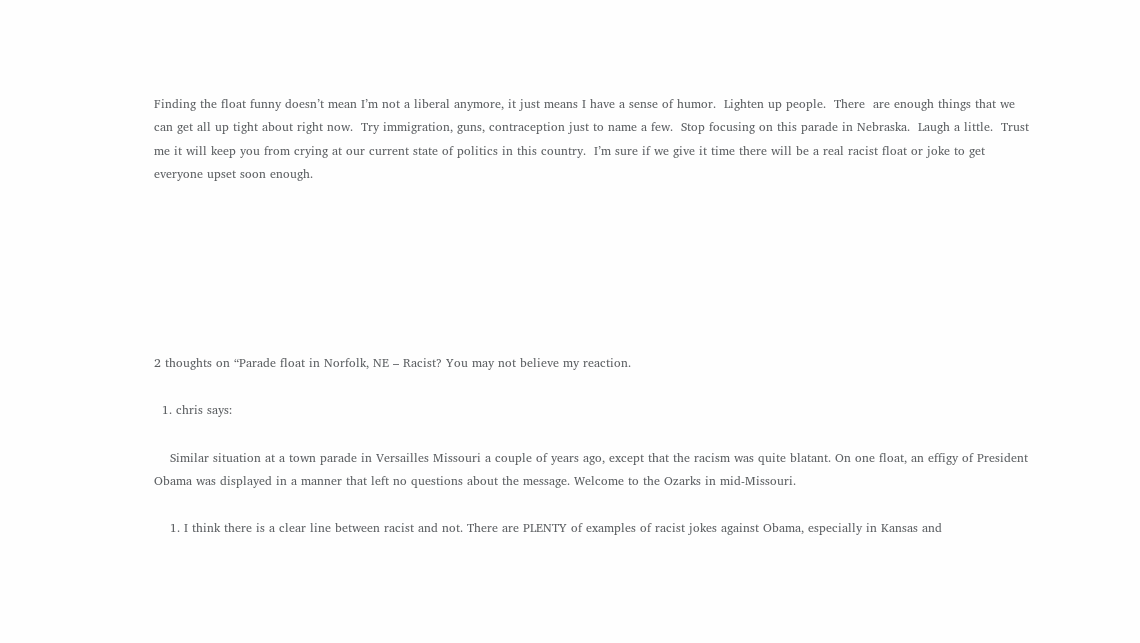Finding the float funny doesn’t mean I’m not a liberal anymore, it just means I have a sense of humor.  Lighten up people.  There  are enough things that we can get all up tight about right now.  Try immigration, guns, contraception just to name a few.  Stop focusing on this parade in Nebraska.  Laugh a little.  Trust me it will keep you from crying at our current state of politics in this country.  I’m sure if we give it time there will be a real racist float or joke to get everyone upset soon enough.







2 thoughts on “Parade float in Norfolk, NE – Racist? You may not believe my reaction.

  1. chris says:

    Similar situation at a town parade in Versailles Missouri a couple of years ago, except that the racism was quite blatant. On one float, an effigy of President Obama was displayed in a manner that left no questions about the message. Welcome to the Ozarks in mid-Missouri.

    1. I think there is a clear line between racist and not. There are PLENTY of examples of racist jokes against Obama, especially in Kansas and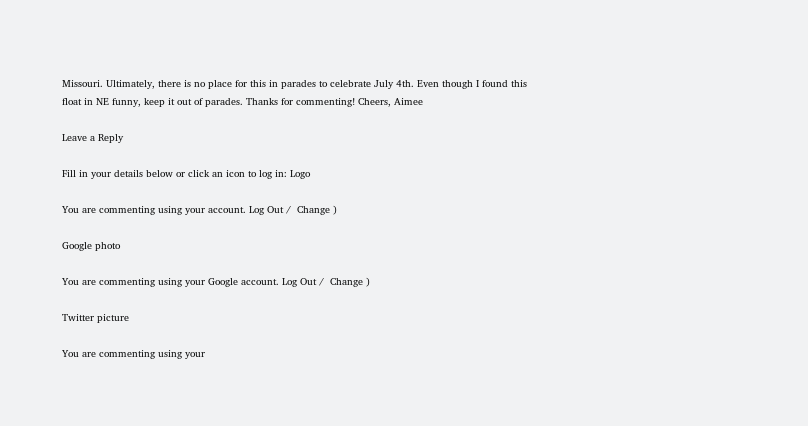Missouri. Ultimately, there is no place for this in parades to celebrate July 4th. Even though I found this float in NE funny, keep it out of parades. Thanks for commenting! Cheers, Aimee

Leave a Reply

Fill in your details below or click an icon to log in: Logo

You are commenting using your account. Log Out /  Change )

Google photo

You are commenting using your Google account. Log Out /  Change )

Twitter picture

You are commenting using your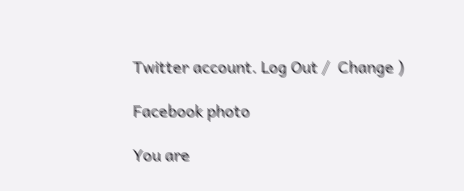Twitter account. Log Out /  Change )

Facebook photo

You are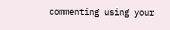commenting using your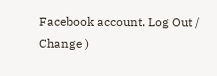Facebook account. Log Out /  Change )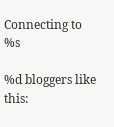Connecting to %s

%d bloggers like this: